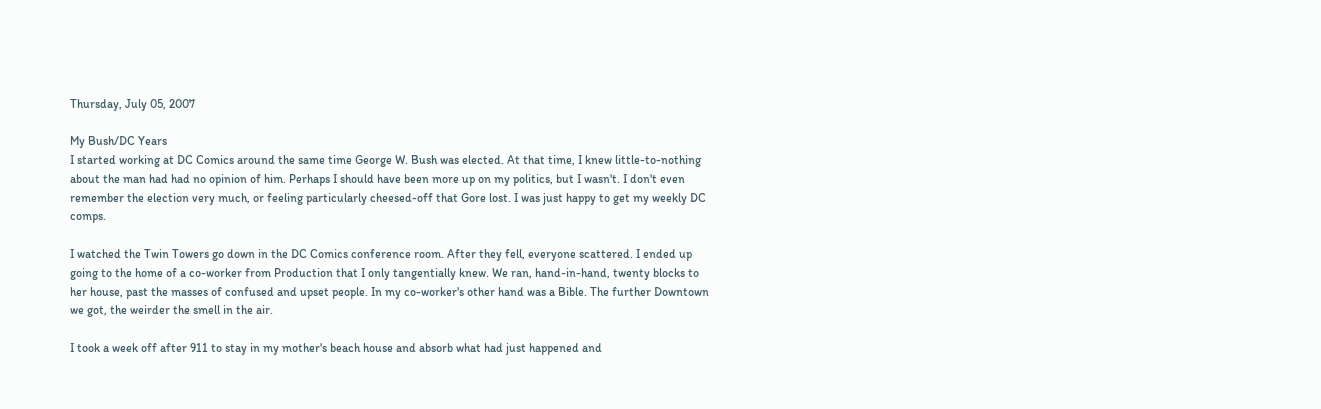Thursday, July 05, 2007

My Bush/DC Years
I started working at DC Comics around the same time George W. Bush was elected. At that time, I knew little-to-nothing about the man had had no opinion of him. Perhaps I should have been more up on my politics, but I wasn't. I don't even remember the election very much, or feeling particularly cheesed-off that Gore lost. I was just happy to get my weekly DC comps.

I watched the Twin Towers go down in the DC Comics conference room. After they fell, everyone scattered. I ended up going to the home of a co-worker from Production that I only tangentially knew. We ran, hand-in-hand, twenty blocks to her house, past the masses of confused and upset people. In my co-worker's other hand was a Bible. The further Downtown we got, the weirder the smell in the air.

I took a week off after 911 to stay in my mother's beach house and absorb what had just happened and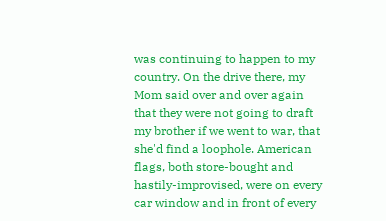was continuing to happen to my country. On the drive there, my Mom said over and over again that they were not going to draft my brother if we went to war, that she'd find a loophole. American flags, both store-bought and hastily-improvised, were on every car window and in front of every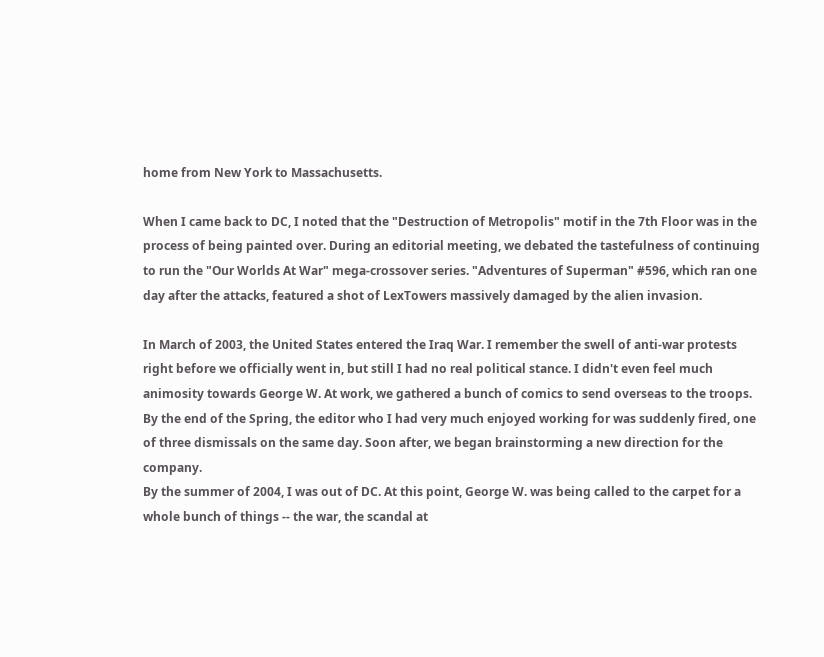home from New York to Massachusetts.

When I came back to DC, I noted that the "Destruction of Metropolis" motif in the 7th Floor was in the process of being painted over. During an editorial meeting, we debated the tastefulness of continuing to run the "Our Worlds At War" mega-crossover series. "Adventures of Superman" #596, which ran one day after the attacks, featured a shot of LexTowers massively damaged by the alien invasion.

In March of 2003, the United States entered the Iraq War. I remember the swell of anti-war protests right before we officially went in, but still I had no real political stance. I didn't even feel much animosity towards George W. At work, we gathered a bunch of comics to send overseas to the troops. By the end of the Spring, the editor who I had very much enjoyed working for was suddenly fired, one of three dismissals on the same day. Soon after, we began brainstorming a new direction for the company.
By the summer of 2004, I was out of DC. At this point, George W. was being called to the carpet for a whole bunch of things -- the war, the scandal at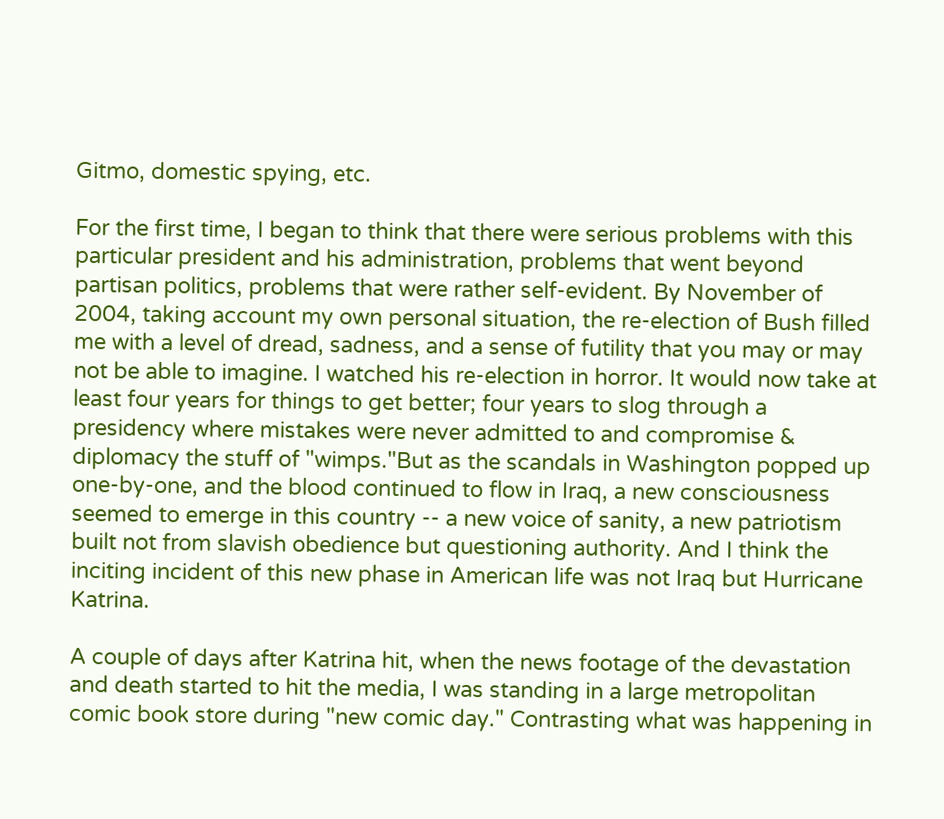Gitmo, domestic spying, etc.

For the first time, I began to think that there were serious problems with this particular president and his administration, problems that went beyond partisan politics, problems that were rather self-evident. By November of 2004, taking account my own personal situation, the re-election of Bush filled me with a level of dread, sadness, and a sense of futility that you may or may not be able to imagine. I watched his re-election in horror. It would now take at least four years for things to get better; four years to slog through a presidency where mistakes were never admitted to and compromise & diplomacy the stuff of "wimps."But as the scandals in Washington popped up one-by-one, and the blood continued to flow in Iraq, a new consciousness seemed to emerge in this country -- a new voice of sanity, a new patriotism built not from slavish obedience but questioning authority. And I think the inciting incident of this new phase in American life was not Iraq but Hurricane Katrina.

A couple of days after Katrina hit, when the news footage of the devastation and death started to hit the media, I was standing in a large metropolitan comic book store during "new comic day." Contrasting what was happening in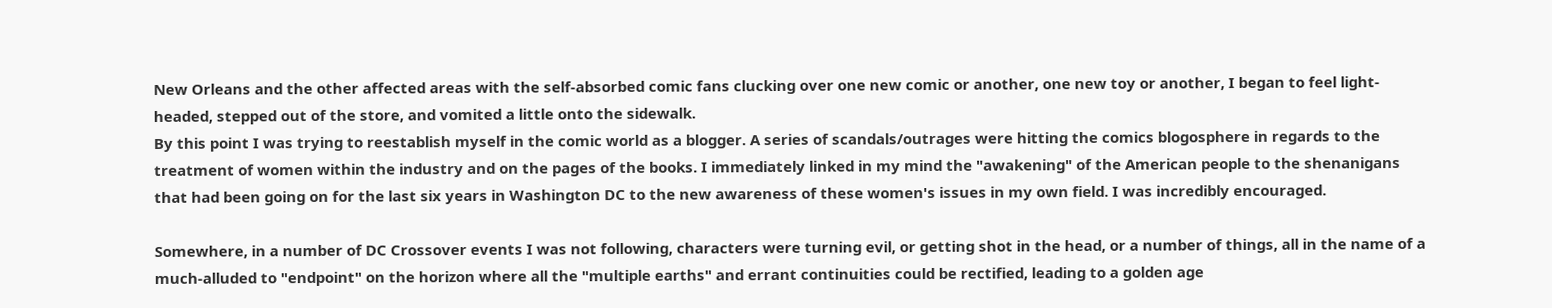New Orleans and the other affected areas with the self-absorbed comic fans clucking over one new comic or another, one new toy or another, I began to feel light-headed, stepped out of the store, and vomited a little onto the sidewalk.
By this point I was trying to reestablish myself in the comic world as a blogger. A series of scandals/outrages were hitting the comics blogosphere in regards to the treatment of women within the industry and on the pages of the books. I immediately linked in my mind the "awakening" of the American people to the shenanigans that had been going on for the last six years in Washington DC to the new awareness of these women's issues in my own field. I was incredibly encouraged.

Somewhere, in a number of DC Crossover events I was not following, characters were turning evil, or getting shot in the head, or a number of things, all in the name of a much-alluded to "endpoint" on the horizon where all the "multiple earths" and errant continuities could be rectified, leading to a golden age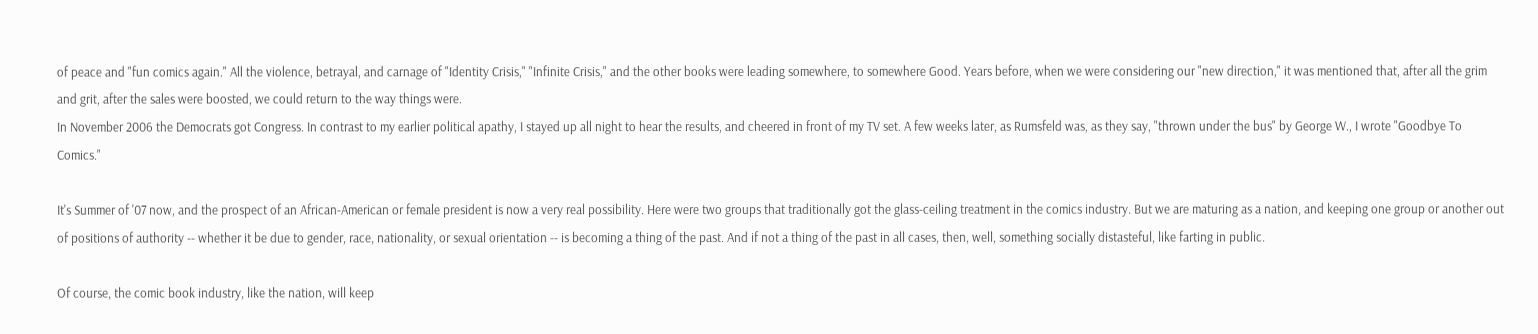of peace and "fun comics again." All the violence, betrayal, and carnage of "Identity Crisis," "Infinite Crisis," and the other books were leading somewhere, to somewhere Good. Years before, when we were considering our "new direction," it was mentioned that, after all the grim and grit, after the sales were boosted, we could return to the way things were.
In November 2006 the Democrats got Congress. In contrast to my earlier political apathy, I stayed up all night to hear the results, and cheered in front of my TV set. A few weeks later, as Rumsfeld was, as they say, "thrown under the bus" by George W., I wrote "Goodbye To Comics."

It's Summer of '07 now, and the prospect of an African-American or female president is now a very real possibility. Here were two groups that traditionally got the glass-ceiling treatment in the comics industry. But we are maturing as a nation, and keeping one group or another out of positions of authority -- whether it be due to gender, race, nationality, or sexual orientation -- is becoming a thing of the past. And if not a thing of the past in all cases, then, well, something socially distasteful, like farting in public.

Of course, the comic book industry, like the nation, will keep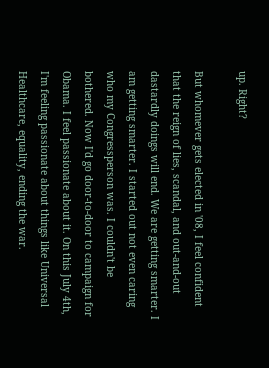up. Right?

But whomever gets elected in '08, I feel confident that the reign of lies, scandal, and out-and-out dastardly doings will end. We are getting smarter. I am getting smarter. I started out not even caring who my Congressperson was. I couldn't be bothered. Now I'd go door-to-door to campaign for Obama. I feel passionate about it. On this July 4th, I'm feeling passionate about things like Universal Healthcare, equality, ending the war.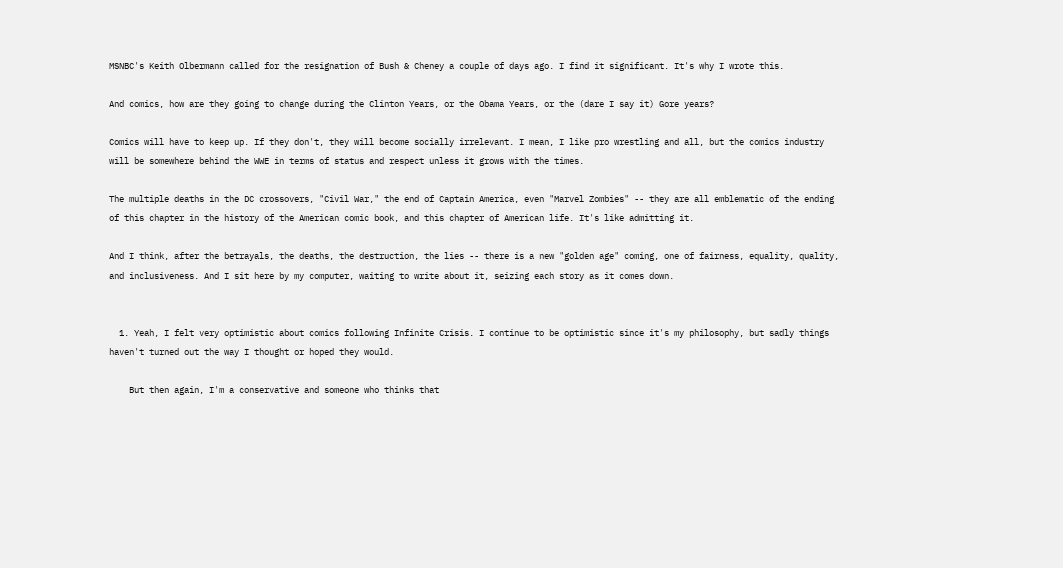MSNBC's Keith Olbermann called for the resignation of Bush & Cheney a couple of days ago. I find it significant. It's why I wrote this.

And comics, how are they going to change during the Clinton Years, or the Obama Years, or the (dare I say it) Gore years?

Comics will have to keep up. If they don't, they will become socially irrelevant. I mean, I like pro wrestling and all, but the comics industry will be somewhere behind the WWE in terms of status and respect unless it grows with the times.

The multiple deaths in the DC crossovers, "Civil War," the end of Captain America, even "Marvel Zombies" -- they are all emblematic of the ending of this chapter in the history of the American comic book, and this chapter of American life. It's like admitting it.

And I think, after the betrayals, the deaths, the destruction, the lies -- there is a new "golden age" coming, one of fairness, equality, quality, and inclusiveness. And I sit here by my computer, waiting to write about it, seizing each story as it comes down.


  1. Yeah, I felt very optimistic about comics following Infinite Crisis. I continue to be optimistic since it's my philosophy, but sadly things haven't turned out the way I thought or hoped they would.

    But then again, I'm a conservative and someone who thinks that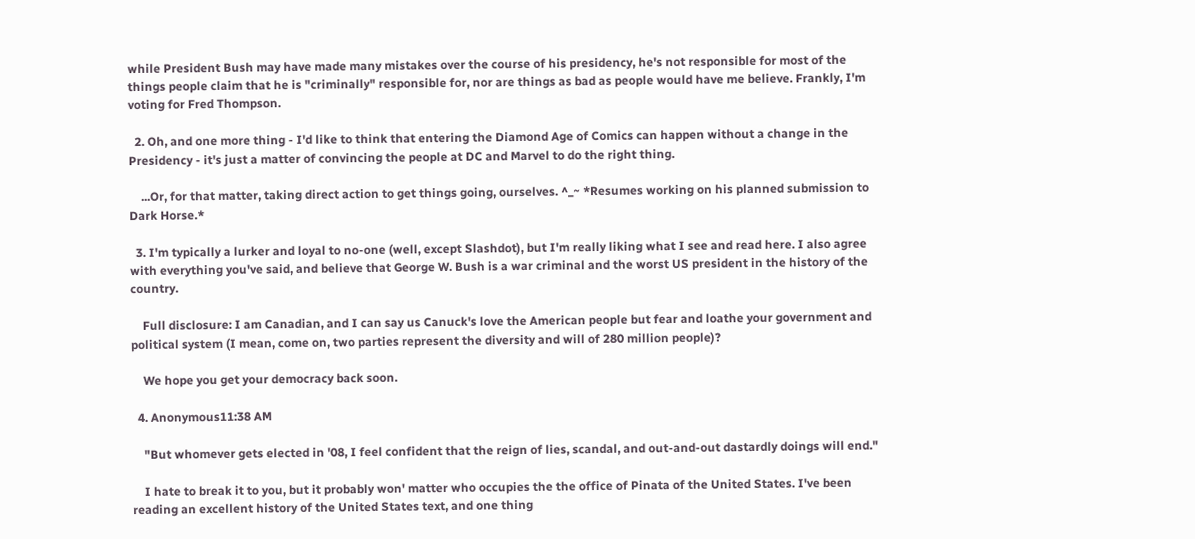while President Bush may have made many mistakes over the course of his presidency, he's not responsible for most of the things people claim that he is "criminally" responsible for, nor are things as bad as people would have me believe. Frankly, I'm voting for Fred Thompson.

  2. Oh, and one more thing - I'd like to think that entering the Diamond Age of Comics can happen without a change in the Presidency - it's just a matter of convincing the people at DC and Marvel to do the right thing.

    ...Or, for that matter, taking direct action to get things going, ourselves. ^_~ *Resumes working on his planned submission to Dark Horse.*

  3. I'm typically a lurker and loyal to no-one (well, except Slashdot), but I'm really liking what I see and read here. I also agree with everything you've said, and believe that George W. Bush is a war criminal and the worst US president in the history of the country.

    Full disclosure: I am Canadian, and I can say us Canuck's love the American people but fear and loathe your government and political system (I mean, come on, two parties represent the diversity and will of 280 million people)?

    We hope you get your democracy back soon.

  4. Anonymous11:38 AM

    "But whomever gets elected in '08, I feel confident that the reign of lies, scandal, and out-and-out dastardly doings will end."

    I hate to break it to you, but it probably won' matter who occupies the the office of Pinata of the United States. I've been reading an excellent history of the United States text, and one thing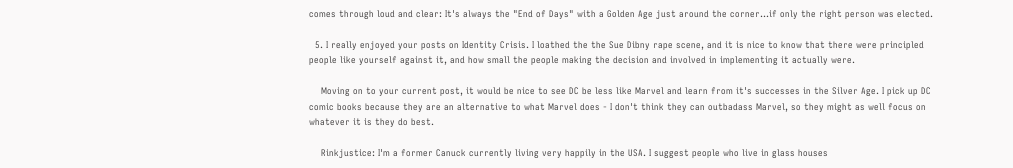comes through loud and clear: It's always the "End of Days" with a Golden Age just around the corner...if only the right person was elected.

  5. I really enjoyed your posts on Identity Crisis. I loathed the the Sue Dibny rape scene, and it is nice to know that there were principled people like yourself against it, and how small the people making the decision and involved in implementing it actually were.

    Moving on to your current post, it would be nice to see DC be less like Marvel and learn from it's successes in the Silver Age. I pick up DC comic books because they are an alternative to what Marvel does - I don't think they can outbadass Marvel, so they might as well focus on whatever it is they do best.

    Rinkjustice: I'm a former Canuck currently living very happily in the USA. I suggest people who live in glass houses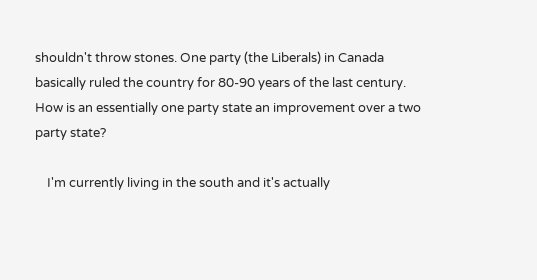shouldn't throw stones. One party (the Liberals) in Canada basically ruled the country for 80-90 years of the last century. How is an essentially one party state an improvement over a two party state?

    I'm currently living in the south and it's actually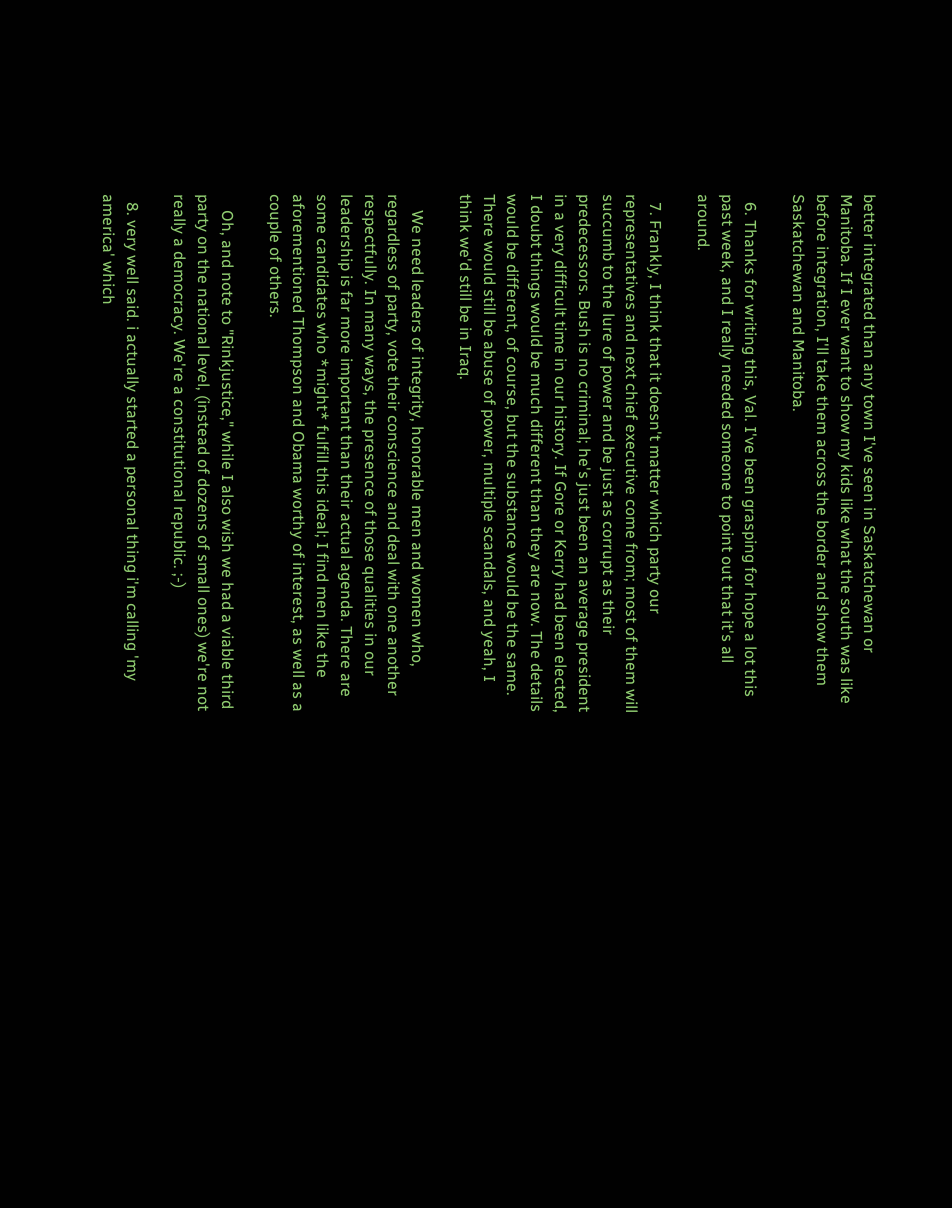better integrated than any town I've seen in Saskatchewan or Manitoba. If I ever want to show my kids like what the south was like before integration, I'll take them across the border and show them Saskatchewan and Manitoba.

  6. Thanks for writing this, Val. I've been grasping for hope a lot this past week, and I really needed someone to point out that it's all around.

  7. Frankly, I think that it doesn't matter which party our representatives and next chief executive come from; most of them will succumb to the lure of power and be just as corrupt as their predecessors. Bush is no criminal; he's just been an average president in a very difficult time in our history. If Gore or Kerry had been elected, I doubt things would be much different than they are now. The details would be different, of course, but the substance would be the same. There would still be abuse of power, multiple scandals, and yeah, I think we'd still be in Iraq.

    We need leaders of integrity, honorable men and women who, regardless of party, vote their conscience and deal with one another respectfully. In many ways, the presence of those qualities in our leadership is far more important than their actual agenda. There are some candidates who *might* fulfill this ideal; I find men like the aforementioned Thompson and Obama worthy of interest, as well as a couple of others.

    Oh, and note to "Rinkjustice," while I also wish we had a viable third party on the national level, (instead of dozens of small ones) we're not really a democracy. We're a constitutional republic. ;-)

  8. very well said. i actually started a personal thing i'm calling 'my america' which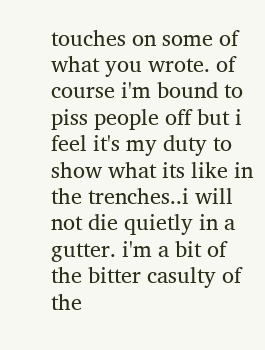touches on some of what you wrote. of course i'm bound to piss people off but i feel it's my duty to show what its like in the trenches..i will not die quietly in a gutter. i'm a bit of the bitter casulty of the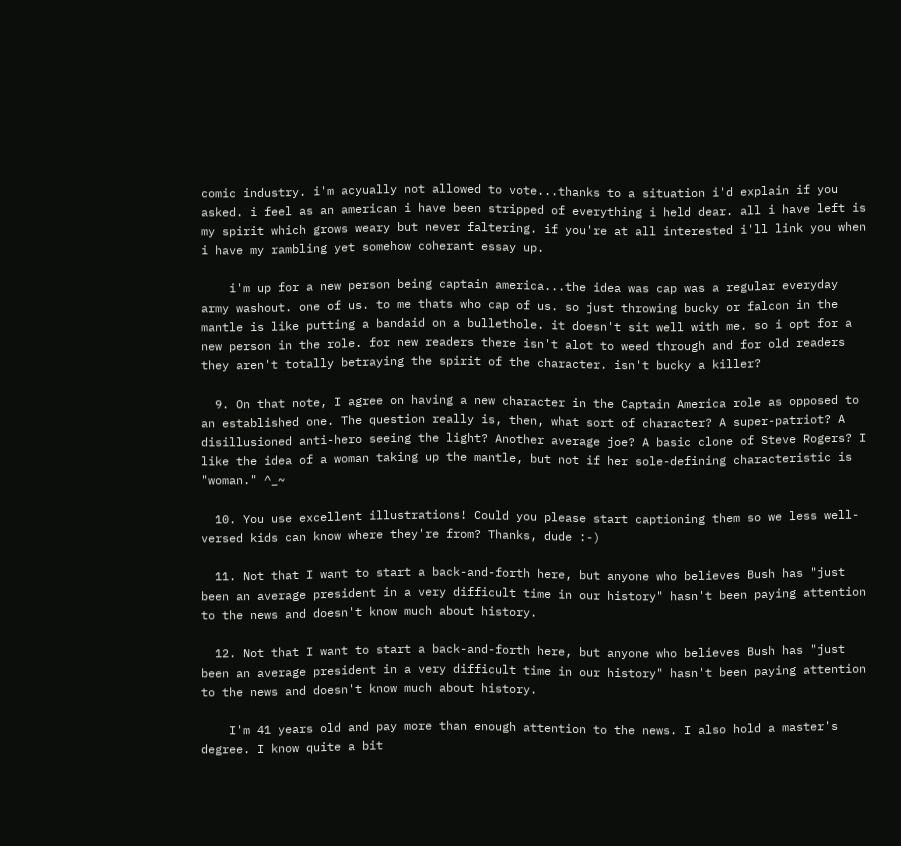comic industry. i'm acyually not allowed to vote...thanks to a situation i'd explain if you asked. i feel as an american i have been stripped of everything i held dear. all i have left is my spirit which grows weary but never faltering. if you're at all interested i'll link you when i have my rambling yet somehow coherant essay up.

    i'm up for a new person being captain america...the idea was cap was a regular everyday army washout. one of us. to me thats who cap of us. so just throwing bucky or falcon in the mantle is like putting a bandaid on a bullethole. it doesn't sit well with me. so i opt for a new person in the role. for new readers there isn't alot to weed through and for old readers they aren't totally betraying the spirit of the character. isn't bucky a killer?

  9. On that note, I agree on having a new character in the Captain America role as opposed to an established one. The question really is, then, what sort of character? A super-patriot? A disillusioned anti-hero seeing the light? Another average joe? A basic clone of Steve Rogers? I like the idea of a woman taking up the mantle, but not if her sole-defining characteristic is "woman." ^_~

  10. You use excellent illustrations! Could you please start captioning them so we less well-versed kids can know where they're from? Thanks, dude :-)

  11. Not that I want to start a back-and-forth here, but anyone who believes Bush has "just been an average president in a very difficult time in our history" hasn't been paying attention to the news and doesn't know much about history.

  12. Not that I want to start a back-and-forth here, but anyone who believes Bush has "just been an average president in a very difficult time in our history" hasn't been paying attention to the news and doesn't know much about history.

    I'm 41 years old and pay more than enough attention to the news. I also hold a master's degree. I know quite a bit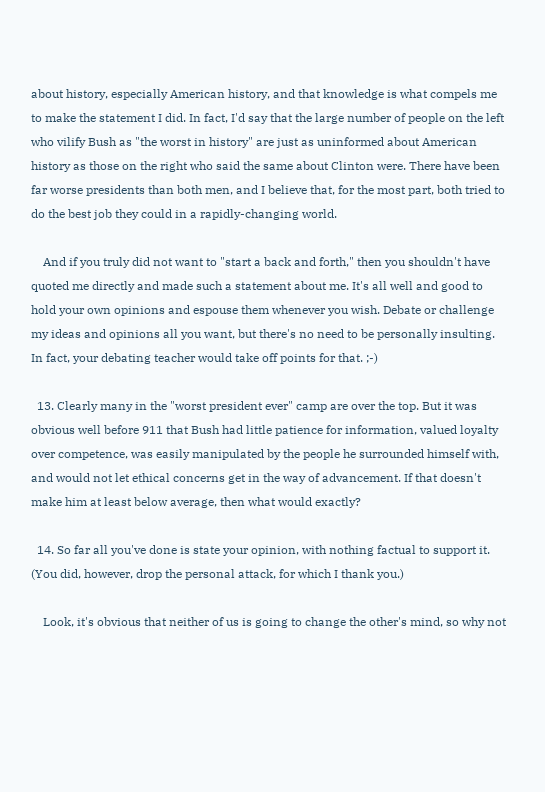about history, especially American history, and that knowledge is what compels me to make the statement I did. In fact, I'd say that the large number of people on the left who vilify Bush as "the worst in history" are just as uninformed about American history as those on the right who said the same about Clinton were. There have been far worse presidents than both men, and I believe that, for the most part, both tried to do the best job they could in a rapidly-changing world.

    And if you truly did not want to "start a back and forth," then you shouldn't have quoted me directly and made such a statement about me. It's all well and good to hold your own opinions and espouse them whenever you wish. Debate or challenge my ideas and opinions all you want, but there's no need to be personally insulting. In fact, your debating teacher would take off points for that. ;-)

  13. Clearly many in the "worst president ever" camp are over the top. But it was obvious well before 911 that Bush had little patience for information, valued loyalty over competence, was easily manipulated by the people he surrounded himself with, and would not let ethical concerns get in the way of advancement. If that doesn't make him at least below average, then what would exactly?

  14. So far all you've done is state your opinion, with nothing factual to support it. (You did, however, drop the personal attack, for which I thank you.)

    Look, it's obvious that neither of us is going to change the other's mind, so why not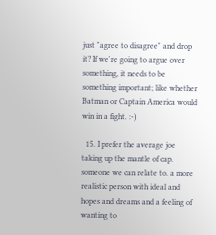just "agree to disagree" and drop it? If we're going to argue over something, it needs to be something important; like whether Batman or Captain America would win in a fight. :-)

  15. I prefer the average joe taking up the mantle of cap. someone we can relate to. a more realistic person with ideal and hopes and dreams and a feeling of wanting to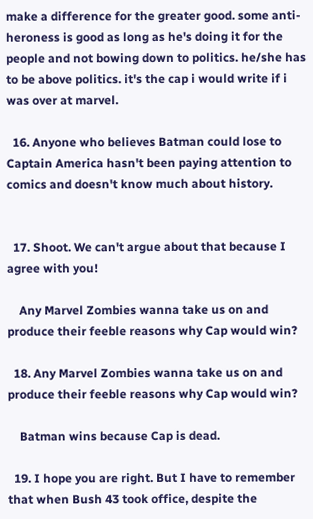make a difference for the greater good. some anti-heroness is good as long as he's doing it for the people and not bowing down to politics. he/she has to be above politics. it's the cap i would write if i was over at marvel.

  16. Anyone who believes Batman could lose to Captain America hasn't been paying attention to comics and doesn't know much about history.


  17. Shoot. We can't argue about that because I agree with you!

    Any Marvel Zombies wanna take us on and produce their feeble reasons why Cap would win?

  18. Any Marvel Zombies wanna take us on and produce their feeble reasons why Cap would win?

    Batman wins because Cap is dead.

  19. I hope you are right. But I have to remember that when Bush 43 took office, despite the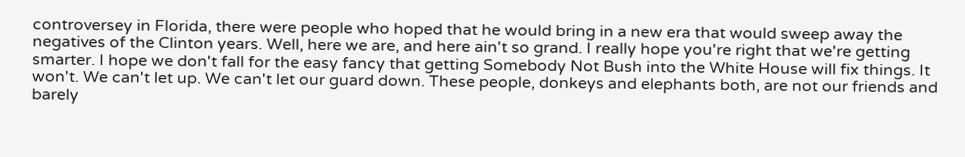controversey in Florida, there were people who hoped that he would bring in a new era that would sweep away the negatives of the Clinton years. Well, here we are, and here ain't so grand. I really hope you're right that we're getting smarter. I hope we don't fall for the easy fancy that getting Somebody Not Bush into the White House will fix things. It won't. We can't let up. We can't let our guard down. These people, donkeys and elephants both, are not our friends and barely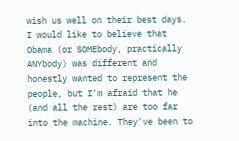wish us well on their best days. I would like to believe that Obama (or SOMEbody, practically ANYbody) was different and honestly wanted to represent the people, but I'm afraid that he (and all the rest) are too far into the machine. They've been to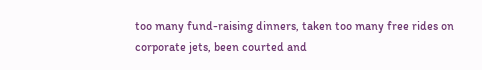too many fund-raising dinners, taken too many free rides on corporate jets, been courted and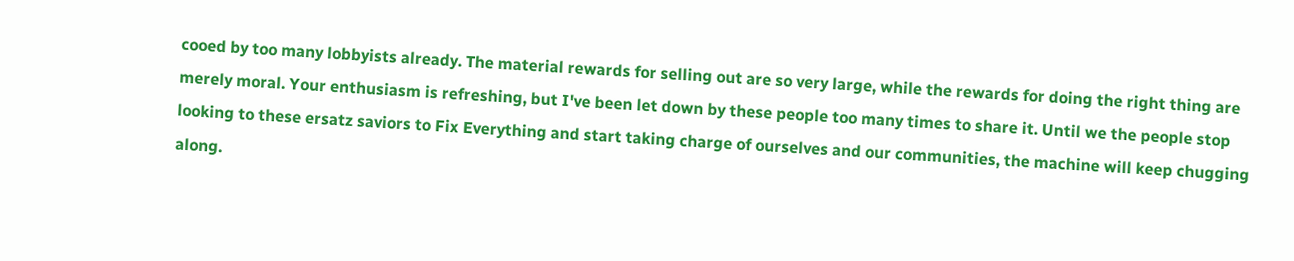cooed by too many lobbyists already. The material rewards for selling out are so very large, while the rewards for doing the right thing are merely moral. Your enthusiasm is refreshing, but I've been let down by these people too many times to share it. Until we the people stop looking to these ersatz saviors to Fix Everything and start taking charge of ourselves and our communities, the machine will keep chugging along.